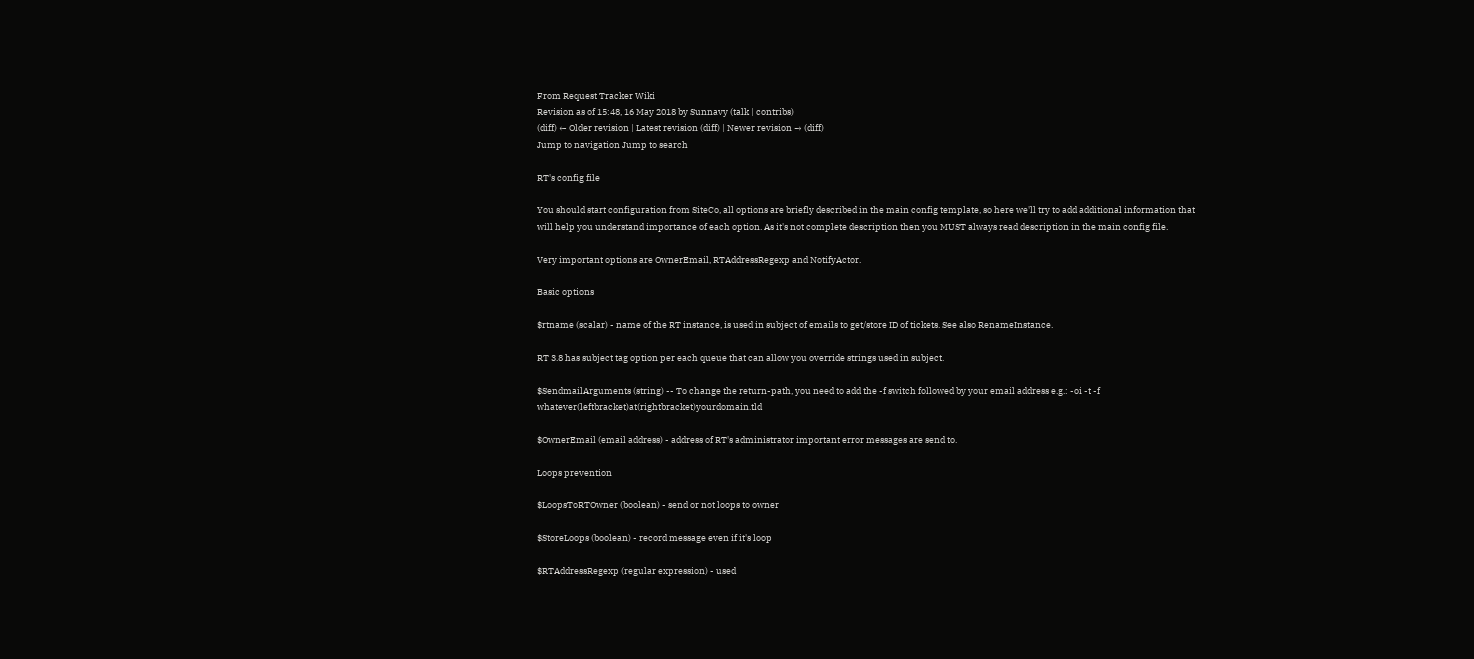From Request Tracker Wiki
Revision as of 15:48, 16 May 2018 by Sunnavy (talk | contribs)
(diff) ← Older revision | Latest revision (diff) | Newer revision → (diff)
Jump to navigation Jump to search

RT's config file

You should start configuration from SiteCo, all options are briefly described in the main config template, so here we'll try to add additional information that will help you understand importance of each option. As it's not complete description then you MUST always read description in the main config file.

Very important options are OwnerEmail, RTAddressRegexp and NotifyActor.

Basic options

$rtname (scalar) - name of the RT instance, is used in subject of emails to get/store ID of tickets. See also RenameInstance.

RT 3.8 has subject tag option per each queue that can allow you override strings used in subject.

$SendmailArguments (string) -- To change the return-path, you need to add the -f switch followed by your email address e.g.: -oi -t -f whatever(leftbracket)at(rightbracket)yourdomain.tld

$OwnerEmail (email address) - address of RT's administrator important error messages are send to.

Loops prevention

$LoopsToRTOwner (boolean) - send or not loops to owner

$StoreLoops (boolean) - record message even if it's loop

$RTAddressRegexp (regular expression) - used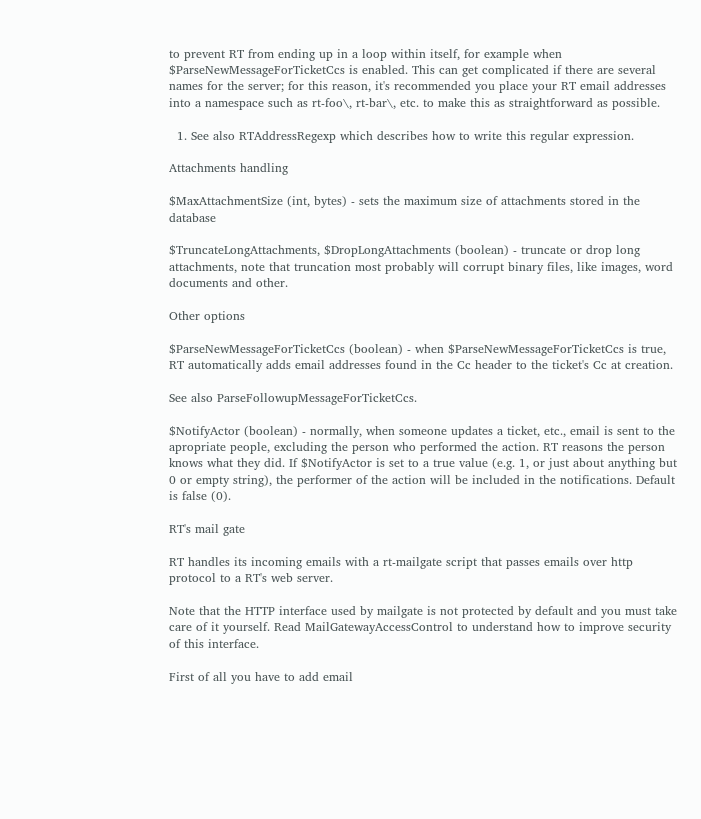to prevent RT from ending up in a loop within itself, for example when $ParseNewMessageForTicketCcs is enabled. This can get complicated if there are several names for the server; for this reason, it's recommended you place your RT email addresses into a namespace such as rt-foo\, rt-bar\, etc. to make this as straightforward as possible.

  1. See also RTAddressRegexp which describes how to write this regular expression.

Attachments handling

$MaxAttachmentSize (int, bytes) - sets the maximum size of attachments stored in the database

$TruncateLongAttachments, $DropLongAttachments (boolean) - truncate or drop long attachments, note that truncation most probably will corrupt binary files, like images, word documents and other.

Other options

$ParseNewMessageForTicketCcs (boolean) - when $ParseNewMessageForTicketCcs is true, RT automatically adds email addresses found in the Cc header to the ticket's Cc at creation.

See also ParseFollowupMessageForTicketCcs.

$NotifyActor (boolean) - normally, when someone updates a ticket, etc., email is sent to the apropriate people, excluding the person who performed the action. RT reasons the person knows what they did. If $NotifyActor is set to a true value (e.g. 1, or just about anything but 0 or empty string), the performer of the action will be included in the notifications. Default is false (0).

RT's mail gate

RT handles its incoming emails with a rt-mailgate script that passes emails over http protocol to a RT's web server.

Note that the HTTP interface used by mailgate is not protected by default and you must take care of it yourself. Read MailGatewayAccessControl to understand how to improve security of this interface.

First of all you have to add email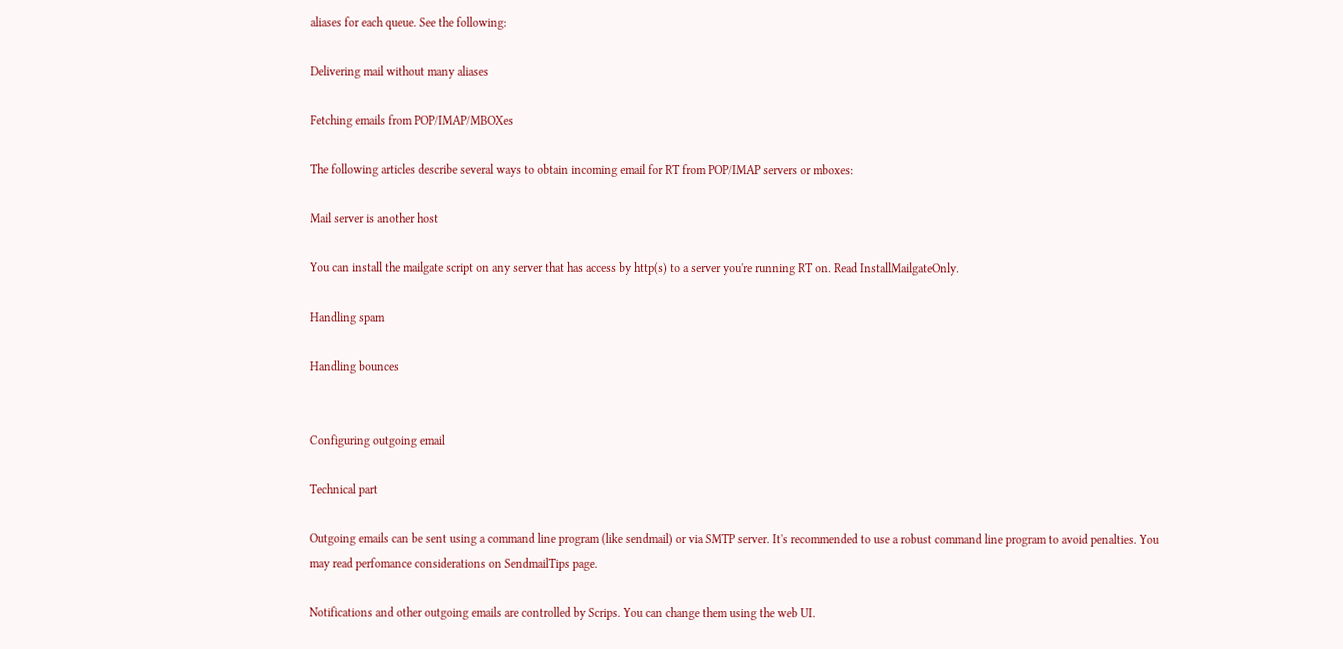aliases for each queue. See the following:

Delivering mail without many aliases

Fetching emails from POP/IMAP/MBOXes

The following articles describe several ways to obtain incoming email for RT from POP/IMAP servers or mboxes:

Mail server is another host

You can install the mailgate script on any server that has access by http(s) to a server you're running RT on. Read InstallMailgateOnly.

Handling spam

Handling bounces


Configuring outgoing email

Technical part

Outgoing emails can be sent using a command line program (like sendmail) or via SMTP server. It's recommended to use a robust command line program to avoid penalties. You may read perfomance considerations on SendmailTips page.

Notifications and other outgoing emails are controlled by Scrips. You can change them using the web UI.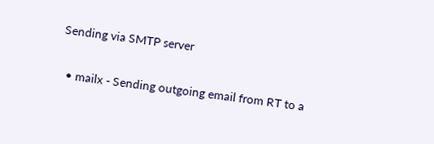Sending via SMTP server

  • mailx - Sending outgoing email from RT to a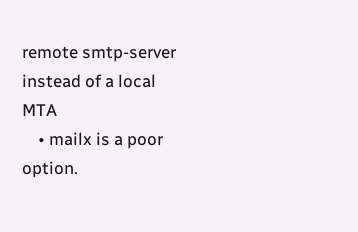remote smtp-server instead of a local MTA
    • mailx is a poor option.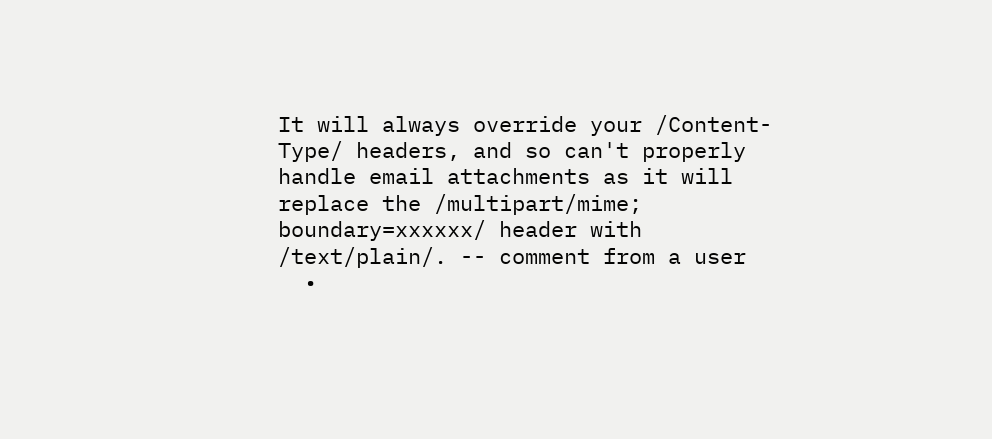It will always override your /Content-Type/ headers, and so can't properly handle email attachments as it will replace the /multipart/mime; boundary=xxxxxx/ header with /text/plain/. -- comment from a user
  •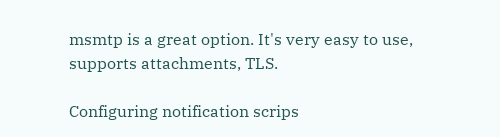msmtp is a great option. It's very easy to use, supports attachments, TLS.

Configuring notification scrips